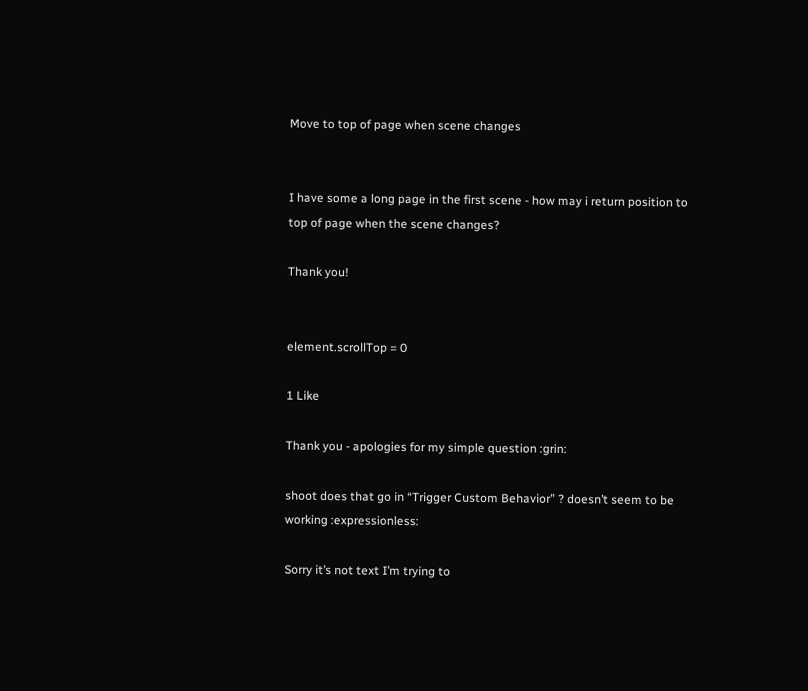Move to top of page when scene changes


I have some a long page in the first scene - how may i return position to top of page when the scene changes?

Thank you!


element.scrollTop = 0

1 Like

Thank you - apologies for my simple question :grin:

shoot does that go in “Trigger Custom Behavior” ? doesn’t seem to be working :expressionless:

Sorry it’s not text I’m trying to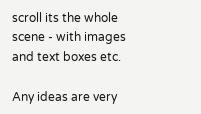scroll its the whole scene - with images and text boxes etc.

Any ideas are very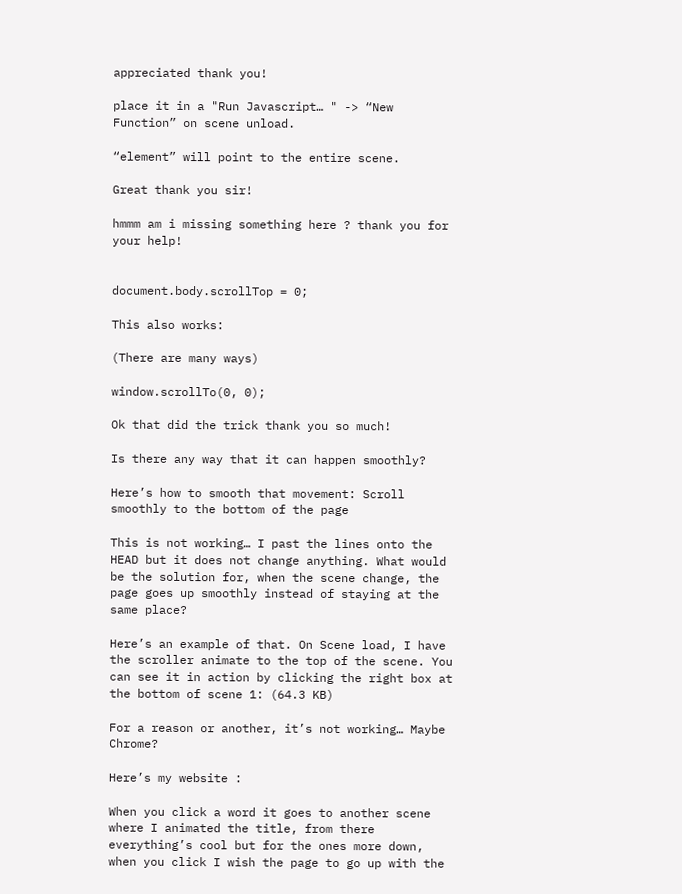appreciated thank you!

place it in a "Run Javascript… " -> “New Function” on scene unload.

“element” will point to the entire scene.

Great thank you sir!

hmmm am i missing something here ? thank you for your help!


document.body.scrollTop = 0;

This also works:

(There are many ways)

window.scrollTo(0, 0);

Ok that did the trick thank you so much!

Is there any way that it can happen smoothly?

Here’s how to smooth that movement: Scroll smoothly to the bottom of the page

This is not working… I past the lines onto the HEAD but it does not change anything. What would be the solution for, when the scene change, the page goes up smoothly instead of staying at the same place?

Here’s an example of that. On Scene load, I have the scroller animate to the top of the scene. You can see it in action by clicking the right box at the bottom of scene 1: (64.3 KB)

For a reason or another, it’s not working… Maybe Chrome?

Here’s my website :

When you click a word it goes to another scene where I animated the title, from there everything’s cool but for the ones more down, when you click I wish the page to go up with the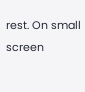rest. On small screen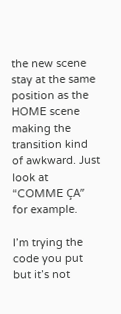the new scene stay at the same position as the HOME scene making the transition kind of awkward. Just look at “COMME ÇA” for example.

I’m trying the code you put but it’s not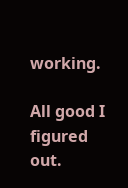working.

All good I figured out.